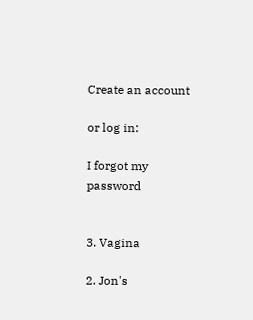Create an account

or log in:

I forgot my password


3. Vagina

2. Jon's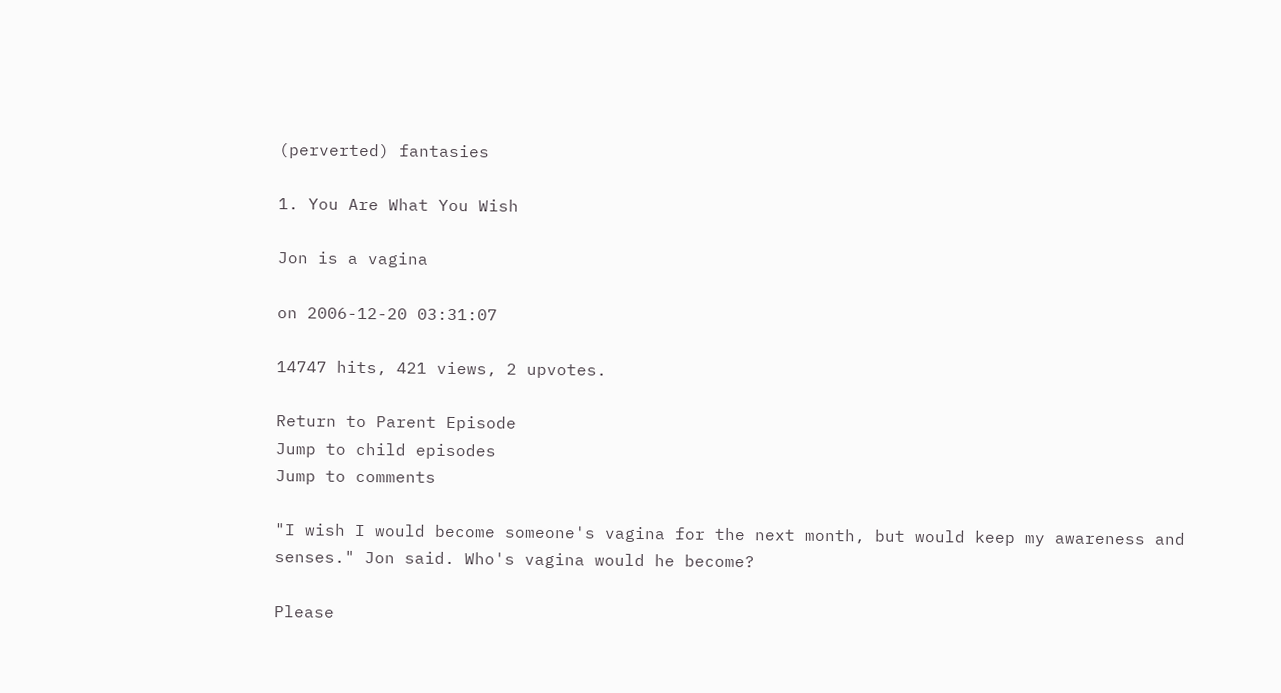(perverted) fantasies

1. You Are What You Wish

Jon is a vagina

on 2006-12-20 03:31:07

14747 hits, 421 views, 2 upvotes.

Return to Parent Episode
Jump to child episodes
Jump to comments

"I wish I would become someone's vagina for the next month, but would keep my awareness and senses." Jon said. Who's vagina would he become?

Please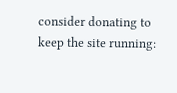consider donating to keep the site running: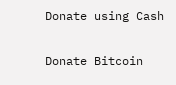Donate using Cash

Donate Bitcoin